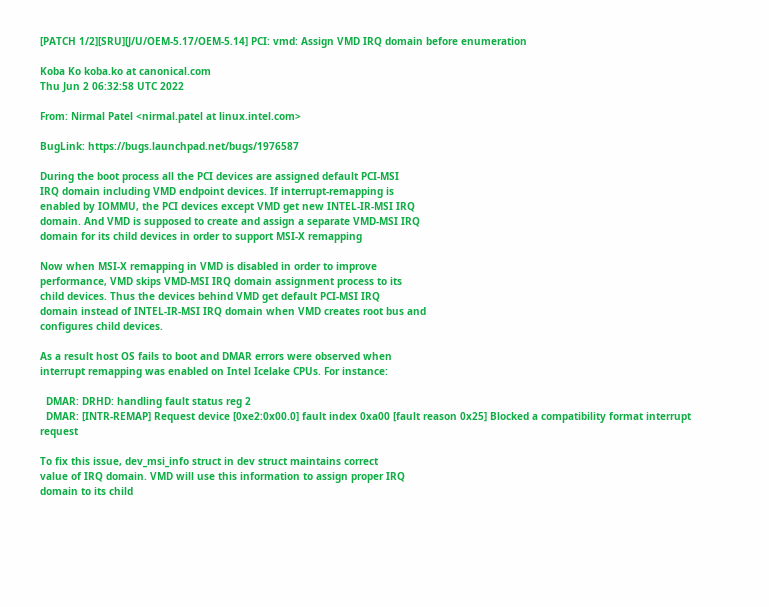[PATCH 1/2][SRU][J/U/OEM-5.17/OEM-5.14] PCI: vmd: Assign VMD IRQ domain before enumeration

Koba Ko koba.ko at canonical.com
Thu Jun 2 06:32:58 UTC 2022

From: Nirmal Patel <nirmal.patel at linux.intel.com>

BugLink: https://bugs.launchpad.net/bugs/1976587

During the boot process all the PCI devices are assigned default PCI-MSI
IRQ domain including VMD endpoint devices. If interrupt-remapping is
enabled by IOMMU, the PCI devices except VMD get new INTEL-IR-MSI IRQ
domain. And VMD is supposed to create and assign a separate VMD-MSI IRQ
domain for its child devices in order to support MSI-X remapping

Now when MSI-X remapping in VMD is disabled in order to improve
performance, VMD skips VMD-MSI IRQ domain assignment process to its
child devices. Thus the devices behind VMD get default PCI-MSI IRQ
domain instead of INTEL-IR-MSI IRQ domain when VMD creates root bus and
configures child devices.

As a result host OS fails to boot and DMAR errors were observed when
interrupt remapping was enabled on Intel Icelake CPUs. For instance:

  DMAR: DRHD: handling fault status reg 2
  DMAR: [INTR-REMAP] Request device [0xe2:0x00.0] fault index 0xa00 [fault reason 0x25] Blocked a compatibility format interrupt request

To fix this issue, dev_msi_info struct in dev struct maintains correct
value of IRQ domain. VMD will use this information to assign proper IRQ
domain to its child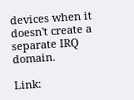devices when it doesn't create a separate IRQ domain.

Link: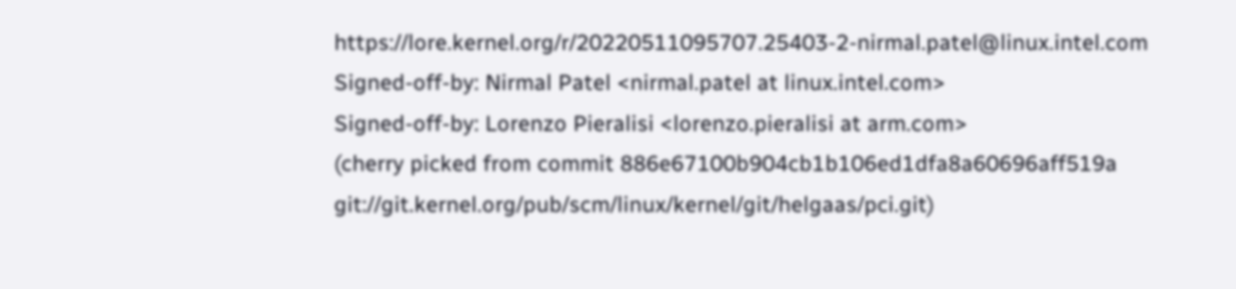https://lore.kernel.org/r/20220511095707.25403-2-nirmal.patel@linux.intel.com
Signed-off-by: Nirmal Patel <nirmal.patel at linux.intel.com>
Signed-off-by: Lorenzo Pieralisi <lorenzo.pieralisi at arm.com>
(cherry picked from commit 886e67100b904cb1b106ed1dfa8a60696aff519a git://git.kernel.org/pub/scm/linux/kernel/git/helgaas/pci.git)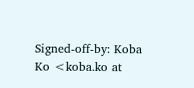Signed-off-by: Koba Ko <koba.ko at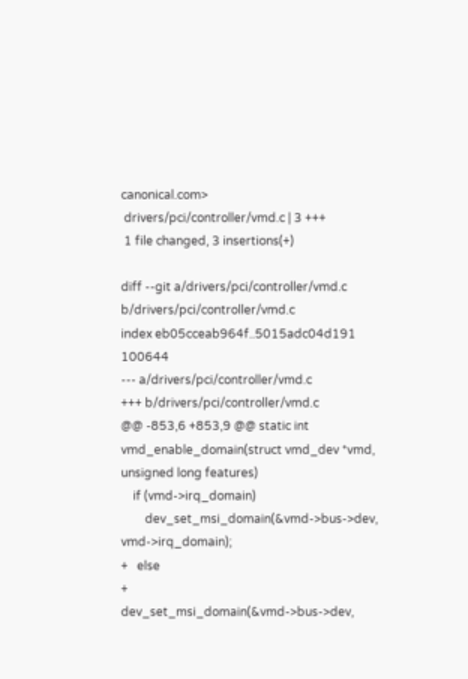canonical.com>
 drivers/pci/controller/vmd.c | 3 +++
 1 file changed, 3 insertions(+)

diff --git a/drivers/pci/controller/vmd.c b/drivers/pci/controller/vmd.c
index eb05cceab964f..5015adc04d191 100644
--- a/drivers/pci/controller/vmd.c
+++ b/drivers/pci/controller/vmd.c
@@ -853,6 +853,9 @@ static int vmd_enable_domain(struct vmd_dev *vmd, unsigned long features)
    if (vmd->irq_domain)
        dev_set_msi_domain(&vmd->bus->dev, vmd->irq_domain);
+   else
+       dev_set_msi_domain(&vmd->bus->dev,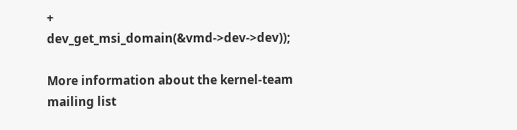+                  dev_get_msi_domain(&vmd->dev->dev));

More information about the kernel-team mailing list